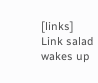[links] Link salad wakes up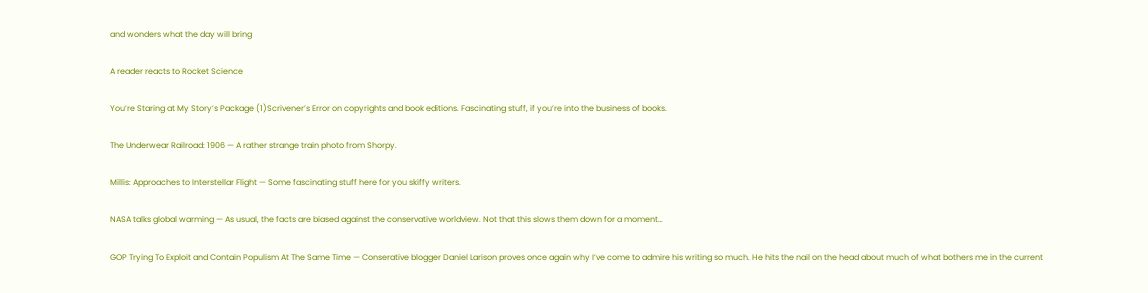and wonders what the day will bring

A reader reacts to Rocket Science

You’re Staring at My Story’s Package (1)Scrivener’s Error on copyrights and book editions. Fascinating stuff, if you’re into the business of books.

The Underwear Railroad: 1906 — A rather strange train photo from Shorpy.

Millis: Approaches to Interstellar Flight — Some fascinating stuff here for you skiffy writers.

NASA talks global warming — As usual, the facts are biased against the conservative worldview. Not that this slows them down for a moment…

GOP Trying To Exploit and Contain Populism At The Same Time — Conserative blogger Daniel Larison proves once again why I’ve come to admire his writing so much. He hits the nail on the head about much of what bothers me in the current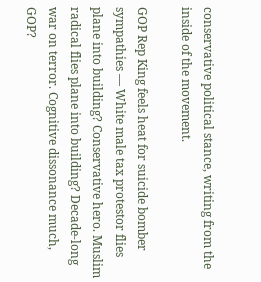conservative political stance, writing from the inside of the movement.

GOP Rep King feels heat for suicide bomber sympathies — White male tax protestor flies plane into building? Conservative hero. Muslim radical flies plane into building? Decade-long war on terror. Cognitive dissonance much, GOP?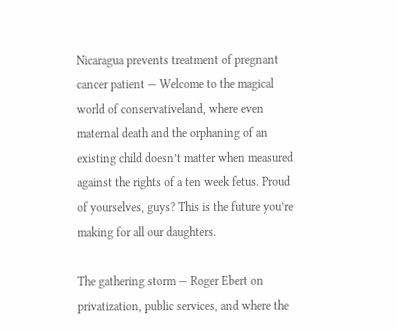Nicaragua prevents treatment of pregnant cancer patient — Welcome to the magical world of conservativeland, where even maternal death and the orphaning of an existing child doesn’t matter when measured against the rights of a ten week fetus. Proud of yourselves, guys? This is the future you’re making for all our daughters.

The gathering storm — Roger Ebert on privatization, public services, and where the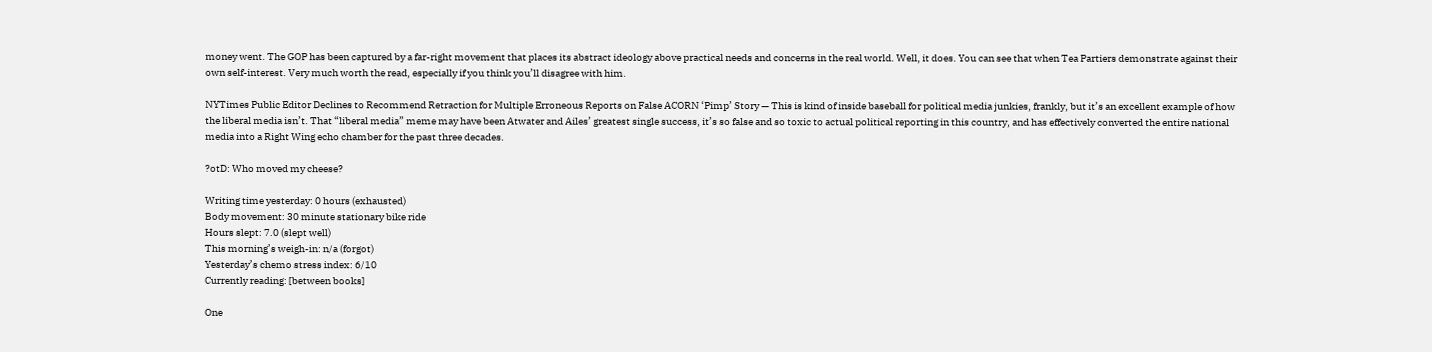money went. The GOP has been captured by a far-right movement that places its abstract ideology above practical needs and concerns in the real world. Well, it does. You can see that when Tea Partiers demonstrate against their own self-interest. Very much worth the read, especially if you think you’ll disagree with him.

NYTimes Public Editor Declines to Recommend Retraction for Multiple Erroneous Reports on False ACORN ‘Pimp’ Story — This is kind of inside baseball for political media junkies, frankly, but it’s an excellent example of how the liberal media isn’t. That “liberal media” meme may have been Atwater and Ailes’ greatest single success, it’s so false and so toxic to actual political reporting in this country, and has effectively converted the entire national media into a Right Wing echo chamber for the past three decades.

?otD: Who moved my cheese?

Writing time yesterday: 0 hours (exhausted)
Body movement: 30 minute stationary bike ride
Hours slept: 7.0 (slept well)
This morning’s weigh-in: n/a (forgot)
Yesterday’s chemo stress index: 6/10
Currently reading: [between books]

One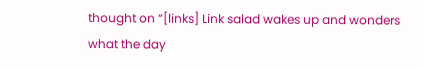thought on “[links] Link salad wakes up and wonders what the day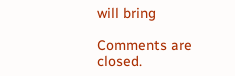will bring

Comments are closed.